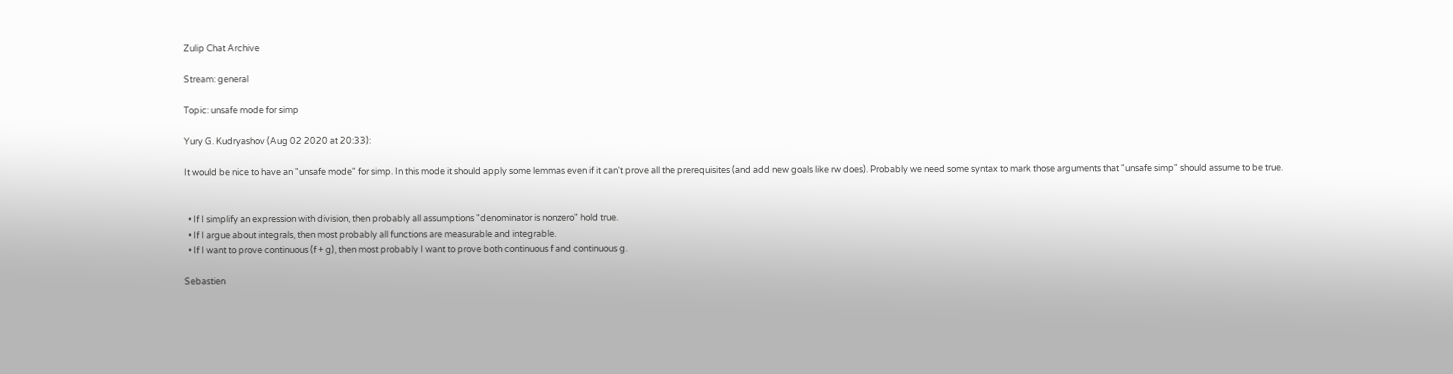Zulip Chat Archive

Stream: general

Topic: unsafe mode for simp

Yury G. Kudryashov (Aug 02 2020 at 20:33):

It would be nice to have an "unsafe mode" for simp. In this mode it should apply some lemmas even if it can't prove all the prerequisites (and add new goals like rw does). Probably we need some syntax to mark those arguments that "unsafe simp" should assume to be true.


  • If I simplify an expression with division, then probably all assumptions "denominator is nonzero" hold true.
  • If I argue about integrals, then most probably all functions are measurable and integrable.
  • If I want to prove continuous (f + g), then most probably I want to prove both continuous f and continuous g.

Sebastien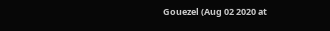Gouezel (Aug 02 2020 at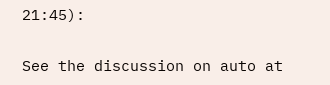21:45):

See the discussion on auto at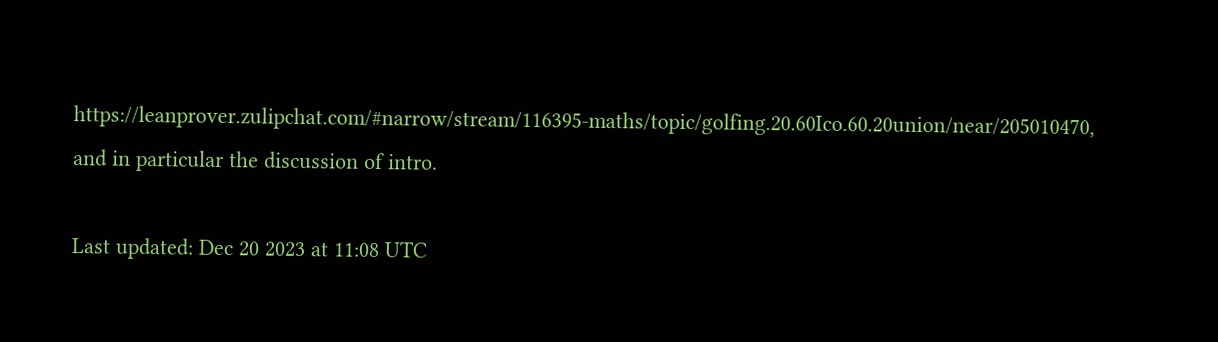https://leanprover.zulipchat.com/#narrow/stream/116395-maths/topic/golfing.20.60Ico.60.20union/near/205010470, and in particular the discussion of intro.

Last updated: Dec 20 2023 at 11:08 UTC